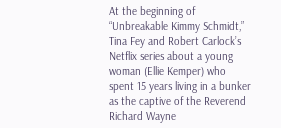At the beginning of “Unbreakable Kimmy Schmidt,” Tina Fey and Robert Carlock’s Netflix series about a young woman (Ellie Kemper) who spent 15 years living in a bunker as the captive of the Reverend Richard Wayne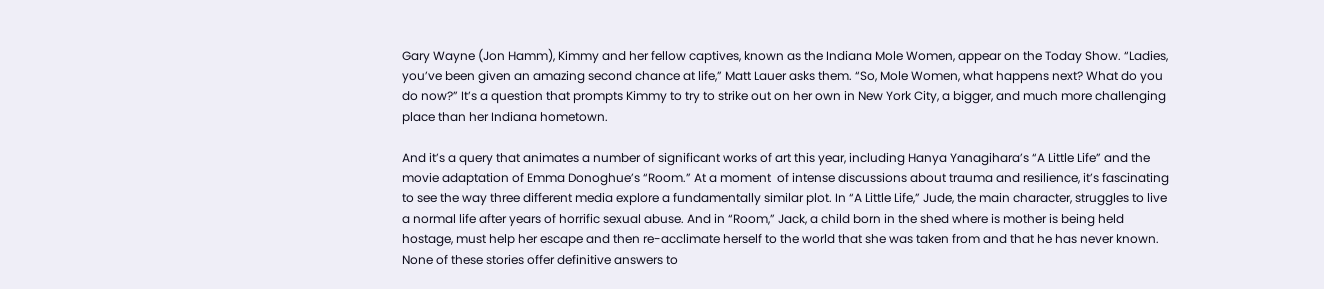Gary Wayne (Jon Hamm), Kimmy and her fellow captives, known as the Indiana Mole Women, appear on the Today Show. “Ladies, you’ve been given an amazing second chance at life,” Matt Lauer asks them. “So, Mole Women, what happens next? What do you do now?” It’s a question that prompts Kimmy to try to strike out on her own in New York City, a bigger, and much more challenging place than her Indiana hometown.

And it’s a query that animates a number of significant works of art this year, including Hanya Yanagihara’s “A Little Life” and the movie adaptation of Emma Donoghue’s “Room.” At a moment  of intense discussions about trauma and resilience, it’s fascinating to see the way three different media explore a fundamentally similar plot. In “A Little Life,” Jude, the main character, struggles to live a normal life after years of horrific sexual abuse. And in “Room,” Jack, a child born in the shed where is mother is being held hostage, must help her escape and then re-acclimate herself to the world that she was taken from and that he has never known. None of these stories offer definitive answers to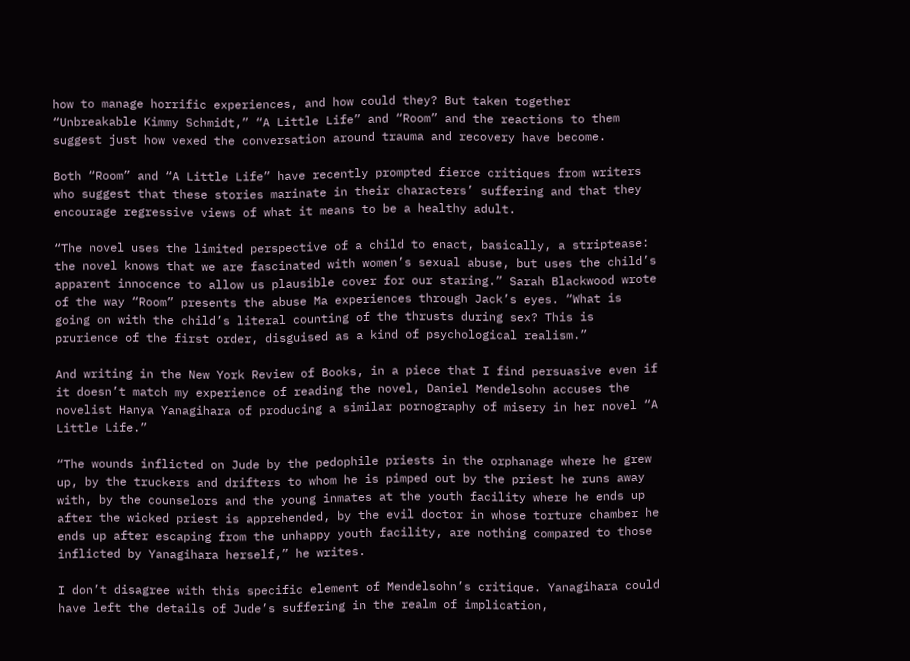how to manage horrific experiences, and how could they? But taken together “Unbreakable Kimmy Schmidt,” “A Little Life” and “Room” and the reactions to them suggest just how vexed the conversation around trauma and recovery have become.

Both “Room” and “A Little Life” have recently prompted fierce critiques from writers who suggest that these stories marinate in their characters’ suffering and that they encourage regressive views of what it means to be a healthy adult.

“The novel uses the limited perspective of a child to enact, basically, a striptease: the novel knows that we are fascinated with women’s sexual abuse, but uses the child’s apparent innocence to allow us plausible cover for our staring.” Sarah Blackwood wrote of the way “Room” presents the abuse Ma experiences through Jack’s eyes. “What is going on with the child’s literal counting of the thrusts during sex? This is prurience of the first order, disguised as a kind of psychological realism.”

And writing in the New York Review of Books, in a piece that I find persuasive even if it doesn’t match my experience of reading the novel, Daniel Mendelsohn accuses the novelist Hanya Yanagihara of producing a similar pornography of misery in her novel “A Little Life.”

“The wounds inflicted on Jude by the pedophile priests in the orphanage where he grew up, by the truckers and drifters to whom he is pimped out by the priest he runs away with, by the counselors and the young inmates at the youth facility where he ends up after the wicked priest is apprehended, by the evil doctor in whose torture chamber he ends up after escaping from the unhappy youth facility, are nothing compared to those inflicted by Yanagihara herself,” he writes.

I don’t disagree with this specific element of Mendelsohn’s critique. Yanagihara could have left the details of Jude’s suffering in the realm of implication,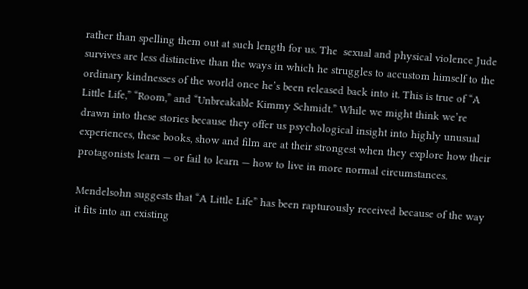rather than spelling them out at such length for us. The  sexual and physical violence Jude survives are less distinctive than the ways in which he struggles to accustom himself to the ordinary kindnesses of the world once he’s been released back into it. This is true of “A Little Life,” “Room,” and “Unbreakable Kimmy Schmidt.” While we might think we’re drawn into these stories because they offer us psychological insight into highly unusual experiences, these books, show and film are at their strongest when they explore how their protagonists learn — or fail to learn — how to live in more normal circumstances.

Mendelsohn suggests that “A Little Life” has been rapturously received because of the way it fits into an existing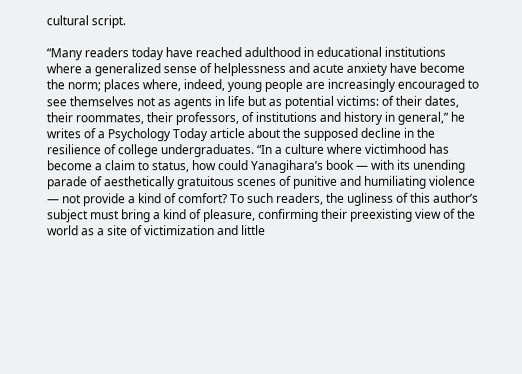cultural script.

“Many readers today have reached adulthood in educational institutions where a generalized sense of helplessness and acute anxiety have become the norm; places where, indeed, young people are increasingly encouraged to see themselves not as agents in life but as potential victims: of their dates, their roommates, their professors, of institutions and history in general,” he writes of a Psychology Today article about the supposed decline in the resilience of college undergraduates. “In a culture where victimhood has become a claim to status, how could Yanagihara’s book — with its unending parade of aesthetically gratuitous scenes of punitive and humiliating violence — not provide a kind of comfort? To such readers, the ugliness of this author’s subject must bring a kind of pleasure, confirming their preexisting view of the world as a site of victimization and little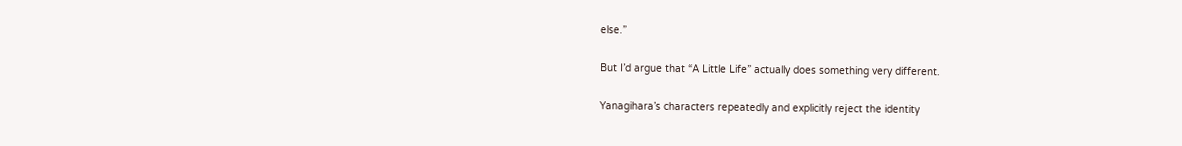else.”

But I’d argue that “A Little Life” actually does something very different.

Yanagihara’s characters repeatedly and explicitly reject the identity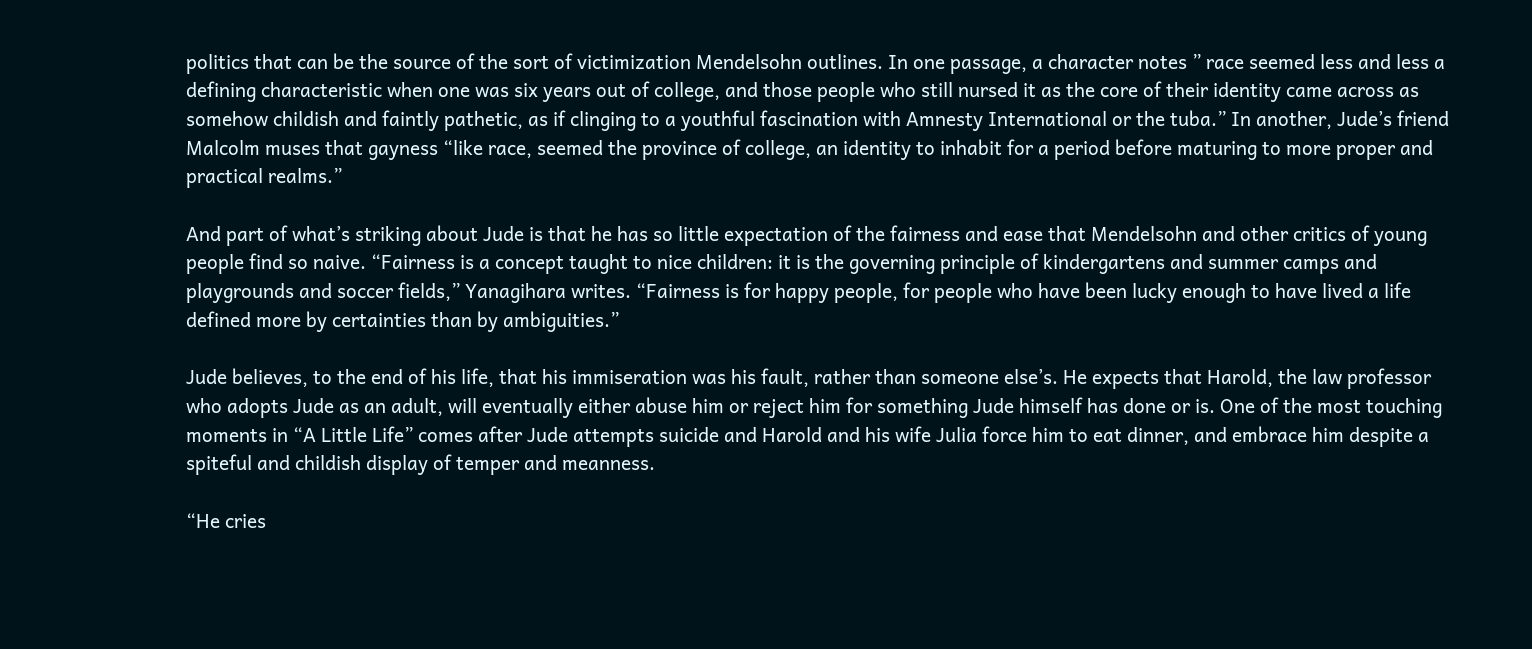politics that can be the source of the sort of victimization Mendelsohn outlines. In one passage, a character notes ” race seemed less and less a defining characteristic when one was six years out of college, and those people who still nursed it as the core of their identity came across as somehow childish and faintly pathetic, as if clinging to a youthful fascination with Amnesty International or the tuba.” In another, Jude’s friend Malcolm muses that gayness “like race, seemed the province of college, an identity to inhabit for a period before maturing to more proper and practical realms.”

And part of what’s striking about Jude is that he has so little expectation of the fairness and ease that Mendelsohn and other critics of young people find so naive. “Fairness is a concept taught to nice children: it is the governing principle of kindergartens and summer camps and playgrounds and soccer fields,” Yanagihara writes. “Fairness is for happy people, for people who have been lucky enough to have lived a life defined more by certainties than by ambiguities.”

Jude believes, to the end of his life, that his immiseration was his fault, rather than someone else’s. He expects that Harold, the law professor who adopts Jude as an adult, will eventually either abuse him or reject him for something Jude himself has done or is. One of the most touching moments in “A Little Life” comes after Jude attempts suicide and Harold and his wife Julia force him to eat dinner, and embrace him despite a spiteful and childish display of temper and meanness.

“He cries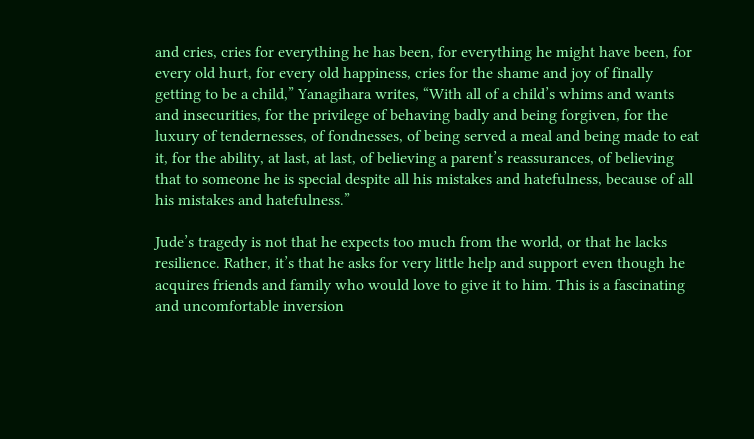and cries, cries for everything he has been, for everything he might have been, for every old hurt, for every old happiness, cries for the shame and joy of finally getting to be a child,” Yanagihara writes, “With all of a child’s whims and wants and insecurities, for the privilege of behaving badly and being forgiven, for the luxury of tendernesses, of fondnesses, of being served a meal and being made to eat it, for the ability, at last, at last, of believing a parent’s reassurances, of believing that to someone he is special despite all his mistakes and hatefulness, because of all his mistakes and hatefulness.”

Jude’s tragedy is not that he expects too much from the world, or that he lacks resilience. Rather, it’s that he asks for very little help and support even though he acquires friends and family who would love to give it to him. This is a fascinating and uncomfortable inversion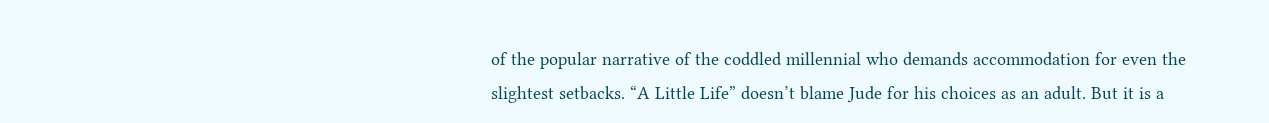of the popular narrative of the coddled millennial who demands accommodation for even the slightest setbacks. “A Little Life” doesn’t blame Jude for his choices as an adult. But it is a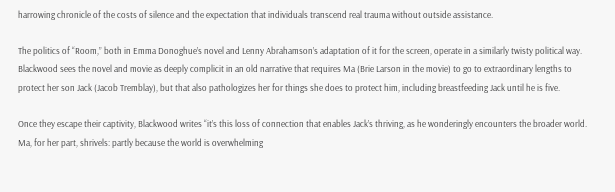harrowing chronicle of the costs of silence and the expectation that individuals transcend real trauma without outside assistance.

The politics of “Room,” both in Emma Donoghue’s novel and Lenny Abrahamson’s adaptation of it for the screen, operate in a similarly twisty political way. Blackwood sees the novel and movie as deeply complicit in an old narrative that requires Ma (Brie Larson in the movie) to go to extraordinary lengths to protect her son Jack (Jacob Tremblay), but that also pathologizes her for things she does to protect him, including breastfeeding Jack until he is five.

Once they escape their captivity, Blackwood writes “it’s this loss of connection that enables Jack’s thriving, as he wonderingly encounters the broader world. Ma, for her part, shrivels: partly because the world is overwhelming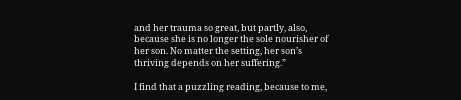and her trauma so great, but partly, also, because she is no longer the sole nourisher of her son. No matter the setting, her son’s thriving depends on her suffering.”

I find that a puzzling reading, because to me,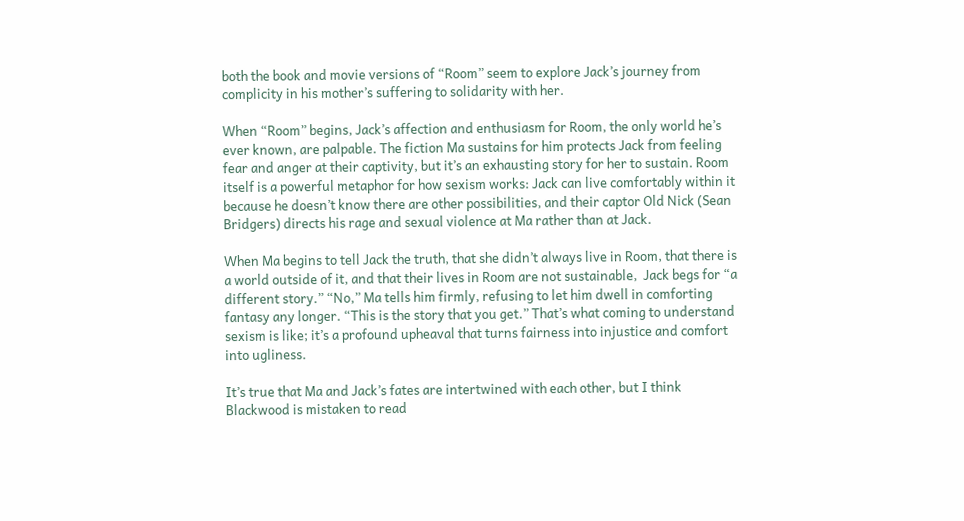both the book and movie versions of “Room” seem to explore Jack’s journey from complicity in his mother’s suffering to solidarity with her.

When “Room” begins, Jack’s affection and enthusiasm for Room, the only world he’s ever known, are palpable. The fiction Ma sustains for him protects Jack from feeling fear and anger at their captivity, but it’s an exhausting story for her to sustain. Room itself is a powerful metaphor for how sexism works: Jack can live comfortably within it because he doesn’t know there are other possibilities, and their captor Old Nick (Sean Bridgers) directs his rage and sexual violence at Ma rather than at Jack.

When Ma begins to tell Jack the truth, that she didn’t always live in Room, that there is a world outside of it, and that their lives in Room are not sustainable,  Jack begs for “a different story.” “No,” Ma tells him firmly, refusing to let him dwell in comforting fantasy any longer. “This is the story that you get.” That’s what coming to understand sexism is like; it’s a profound upheaval that turns fairness into injustice and comfort into ugliness.

It’s true that Ma and Jack’s fates are intertwined with each other, but I think Blackwood is mistaken to read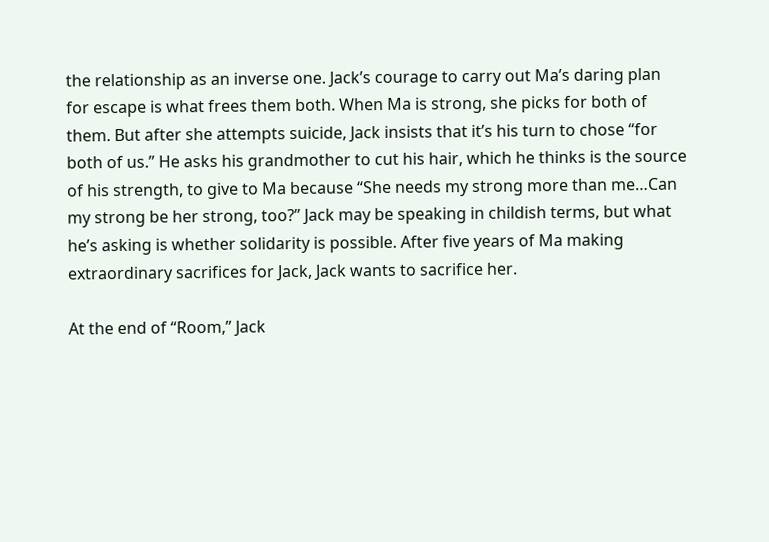the relationship as an inverse one. Jack’s courage to carry out Ma’s daring plan for escape is what frees them both. When Ma is strong, she picks for both of them. But after she attempts suicide, Jack insists that it’s his turn to chose “for both of us.” He asks his grandmother to cut his hair, which he thinks is the source of his strength, to give to Ma because “She needs my strong more than me…Can my strong be her strong, too?” Jack may be speaking in childish terms, but what he’s asking is whether solidarity is possible. After five years of Ma making extraordinary sacrifices for Jack, Jack wants to sacrifice her.

At the end of “Room,” Jack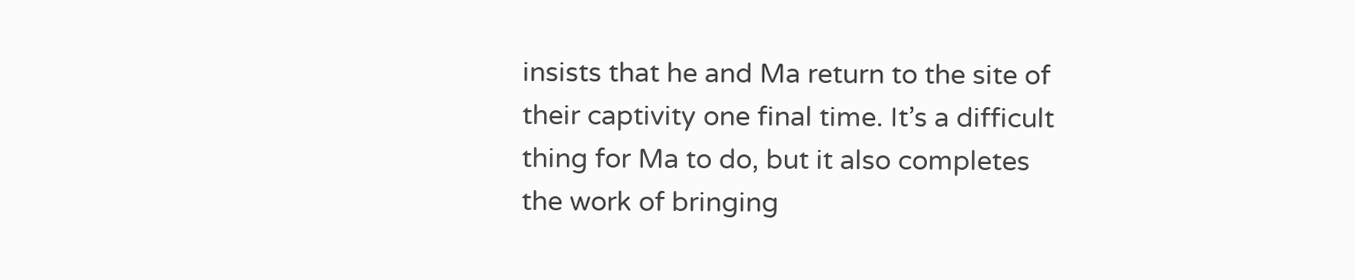insists that he and Ma return to the site of their captivity one final time. It’s a difficult thing for Ma to do, but it also completes the work of bringing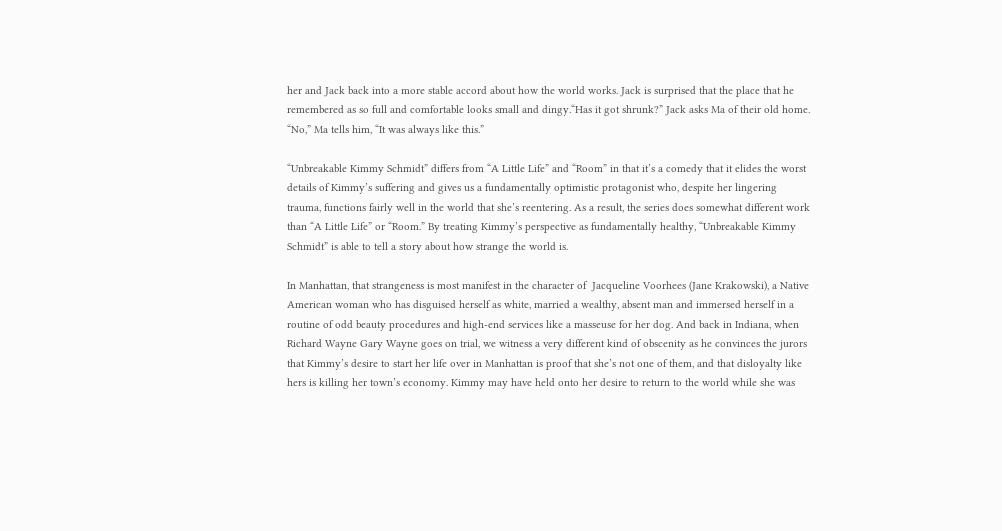her and Jack back into a more stable accord about how the world works. Jack is surprised that the place that he remembered as so full and comfortable looks small and dingy.“Has it got shrunk?” Jack asks Ma of their old home. “No,” Ma tells him, “It was always like this.”

“Unbreakable Kimmy Schmidt” differs from “A Little Life” and “Room” in that it’s a comedy that it elides the worst details of Kimmy’s suffering and gives us a fundamentally optimistic protagonist who, despite her lingering trauma, functions fairly well in the world that she’s reentering. As a result, the series does somewhat different work than “A Little Life” or “Room.” By treating Kimmy’s perspective as fundamentally healthy, “Unbreakable Kimmy Schmidt” is able to tell a story about how strange the world is.

In Manhattan, that strangeness is most manifest in the character of  Jacqueline Voorhees (Jane Krakowski), a Native American woman who has disguised herself as white, married a wealthy, absent man and immersed herself in a routine of odd beauty procedures and high-end services like a masseuse for her dog. And back in Indiana, when Richard Wayne Gary Wayne goes on trial, we witness a very different kind of obscenity as he convinces the jurors that Kimmy’s desire to start her life over in Manhattan is proof that she’s not one of them, and that disloyalty like hers is killing her town’s economy. Kimmy may have held onto her desire to return to the world while she was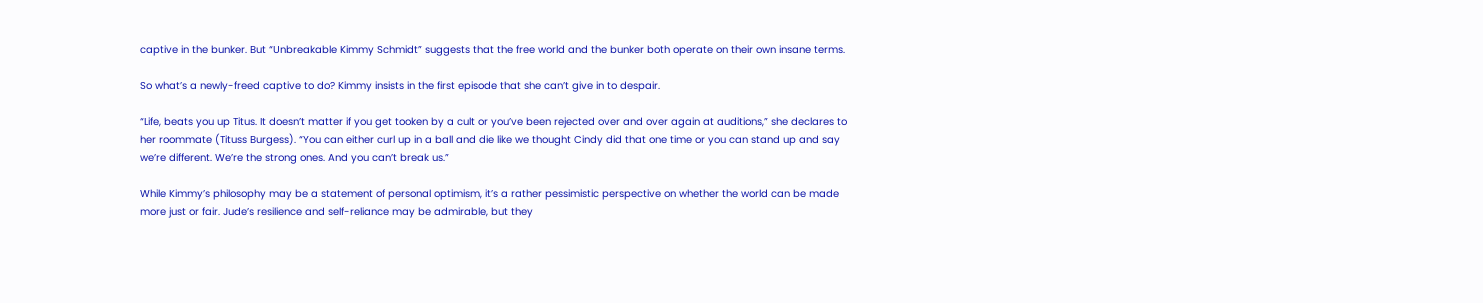captive in the bunker. But “Unbreakable Kimmy Schmidt” suggests that the free world and the bunker both operate on their own insane terms.

So what’s a newly-freed captive to do? Kimmy insists in the first episode that she can’t give in to despair.

“Life, beats you up Titus. It doesn’t matter if you get tooken by a cult or you’ve been rejected over and over again at auditions,” she declares to her roommate (Tituss Burgess). “You can either curl up in a ball and die like we thought Cindy did that one time or you can stand up and say we’re different. We’re the strong ones. And you can’t break us.”

While Kimmy’s philosophy may be a statement of personal optimism, it’s a rather pessimistic perspective on whether the world can be made more just or fair. Jude’s resilience and self-reliance may be admirable, but they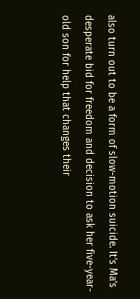also turn out to be a form of slow-motion suicide. It’s Ma’s desperate bid for freedom and decision to ask her five-year-old son for help that changes their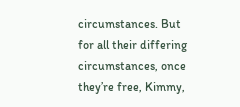circumstances. But for all their differing circumstances, once they’re free, Kimmy,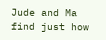Jude and Ma find just how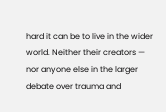hard it can be to live in the wider world. Neither their creators — nor anyone else in the larger debate over trauma and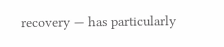recovery — has particularly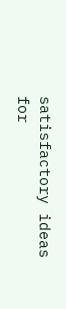satisfactory ideas for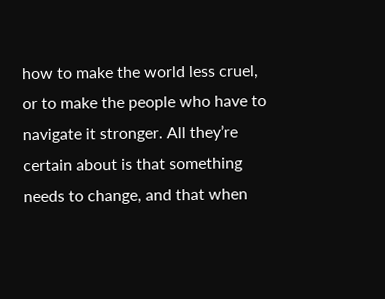how to make the world less cruel, or to make the people who have to navigate it stronger. All they’re certain about is that something needs to change, and that when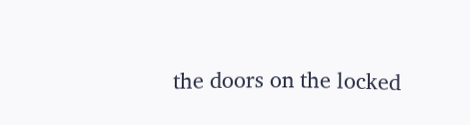the doors on the locked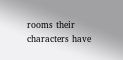rooms their characters have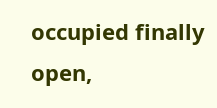occupied finally open,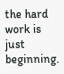the hard work is just beginning.